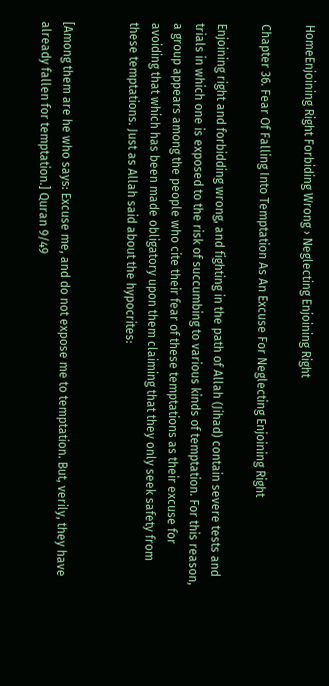HomeEnjoining Right Forbiding Wrong › Neglecting Enjoining Right

Chapter 36. Fear Of Falling Into Temptation As An Excuse For Neglecting Enjoining Right

Enjoining right and forbidding wrong, and fighting in the path of Allah (Jihad) contain severe tests and trials in which one is exposed to the risk of succumbing to various kinds of temptation. For this reason, a group appears among the people who cite their fear of these temptations as their excuse for avoiding that which has been made obligatory upon them claiming that they only seek safety from these temptations. Just as Allah said about the hypocrites:


[Among them are he who says: Excuse me, and do not expose me to temptation. But, verily, they have already fallen for temptation.] Quran 9/49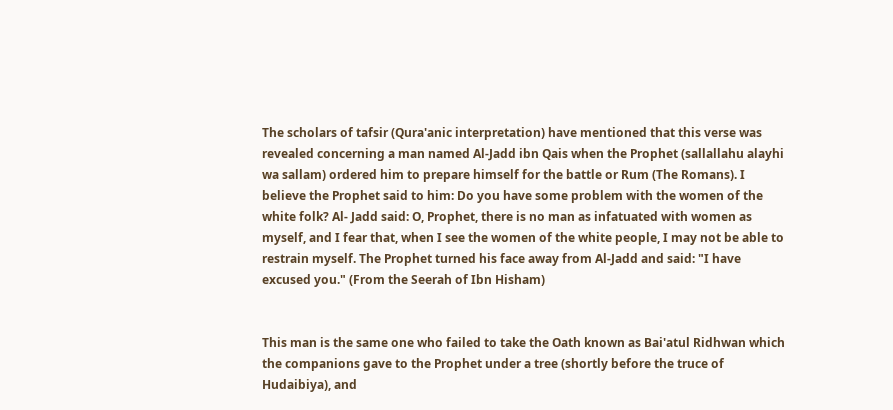The scholars of tafsir (Qura'anic interpretation) have mentioned that this verse was revealed concerning a man named Al-Jadd ibn Qais when the Prophet (sallallahu alayhi wa sallam) ordered him to prepare himself for the battle or Rum (The Romans). I believe the Prophet said to him: Do you have some problem with the women of the white folk? Al- Jadd said: O, Prophet, there is no man as infatuated with women as myself, and I fear that, when I see the women of the white people, I may not be able to restrain myself. The Prophet turned his face away from Al-Jadd and said: "I have excused you." (From the Seerah of Ibn Hisham)


This man is the same one who failed to take the Oath known as Bai'atul Ridhwan which the companions gave to the Prophet under a tree (shortly before the truce of Hudaibiya), and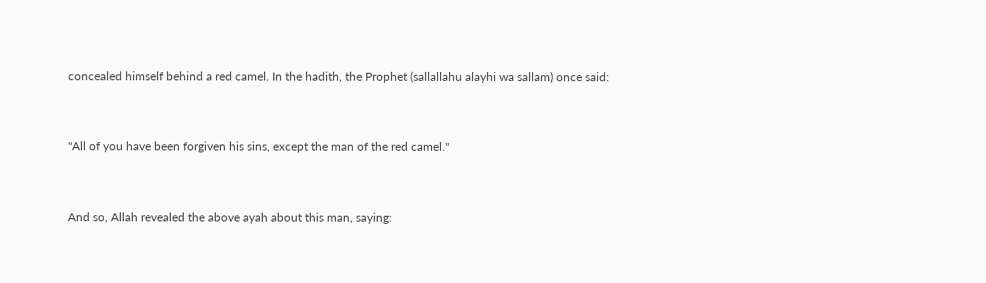concealed himself behind a red camel. In the hadith, the Prophet (sallallahu alayhi wa sallam) once said:


"All of you have been forgiven his sins, except the man of the red camel."


And so, Allah revealed the above ayah about this man, saying: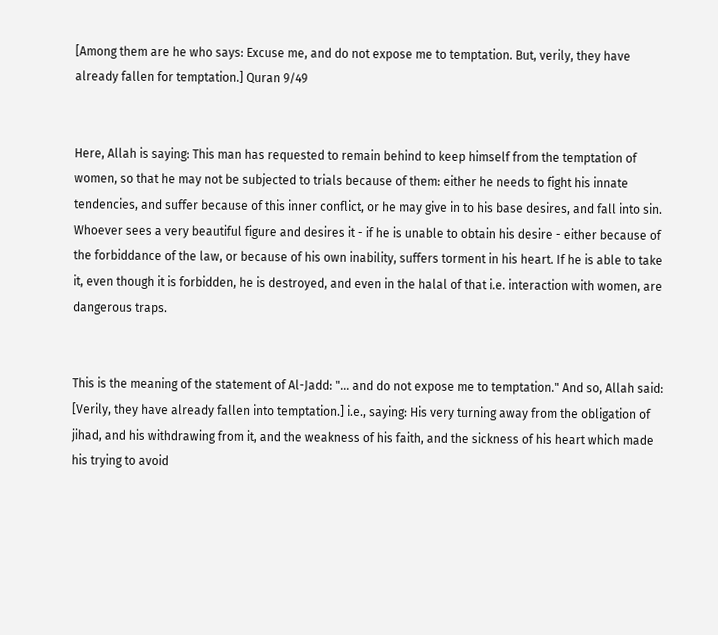[Among them are he who says: Excuse me, and do not expose me to temptation. But, verily, they have already fallen for temptation.] Quran 9/49


Here, Allah is saying: This man has requested to remain behind to keep himself from the temptation of women, so that he may not be subjected to trials because of them: either he needs to fight his innate tendencies, and suffer because of this inner conflict, or he may give in to his base desires, and fall into sin. Whoever sees a very beautiful figure and desires it - if he is unable to obtain his desire - either because of the forbiddance of the law, or because of his own inability, suffers torment in his heart. If he is able to take it, even though it is forbidden, he is destroyed, and even in the halal of that i.e. interaction with women, are dangerous traps.


This is the meaning of the statement of Al-Jadd: "... and do not expose me to temptation." And so, Allah said: [Verily, they have already fallen into temptation.] i.e., saying: His very turning away from the obligation of jihad, and his withdrawing from it, and the weakness of his faith, and the sickness of his heart which made his trying to avoid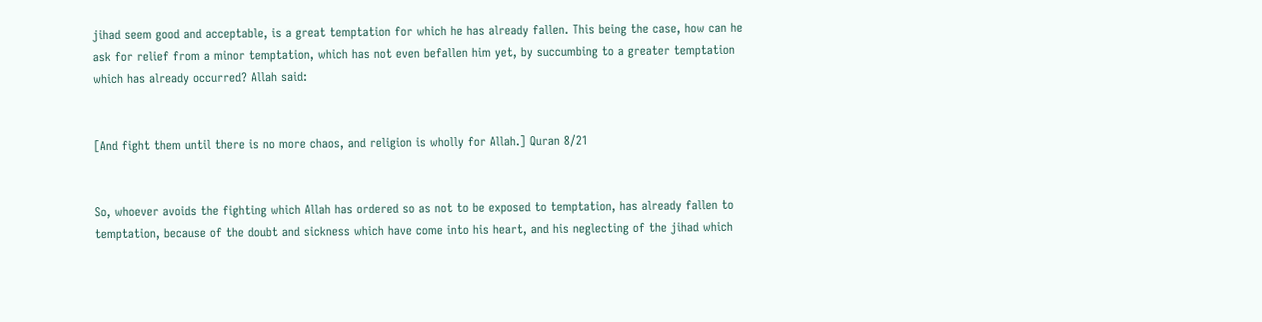jihad seem good and acceptable, is a great temptation for which he has already fallen. This being the case, how can he ask for relief from a minor temptation, which has not even befallen him yet, by succumbing to a greater temptation which has already occurred? Allah said:


[And fight them until there is no more chaos, and religion is wholly for Allah.] Quran 8/21


So, whoever avoids the fighting which Allah has ordered so as not to be exposed to temptation, has already fallen to temptation, because of the doubt and sickness which have come into his heart, and his neglecting of the jihad which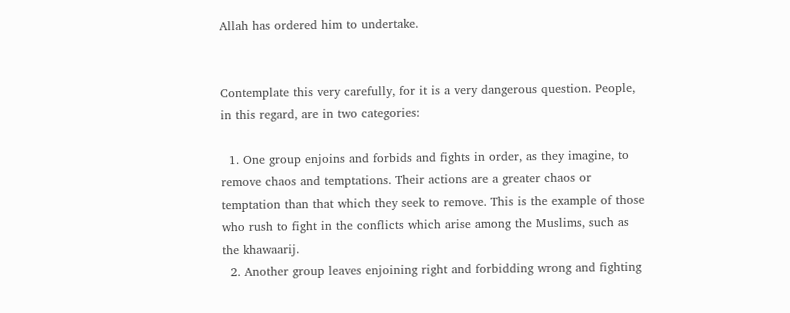Allah has ordered him to undertake.


Contemplate this very carefully, for it is a very dangerous question. People, in this regard, are in two categories:

  1. One group enjoins and forbids and fights in order, as they imagine, to remove chaos and temptations. Their actions are a greater chaos or temptation than that which they seek to remove. This is the example of those who rush to fight in the conflicts which arise among the Muslims, such as the khawaarij.
  2. Another group leaves enjoining right and forbidding wrong and fighting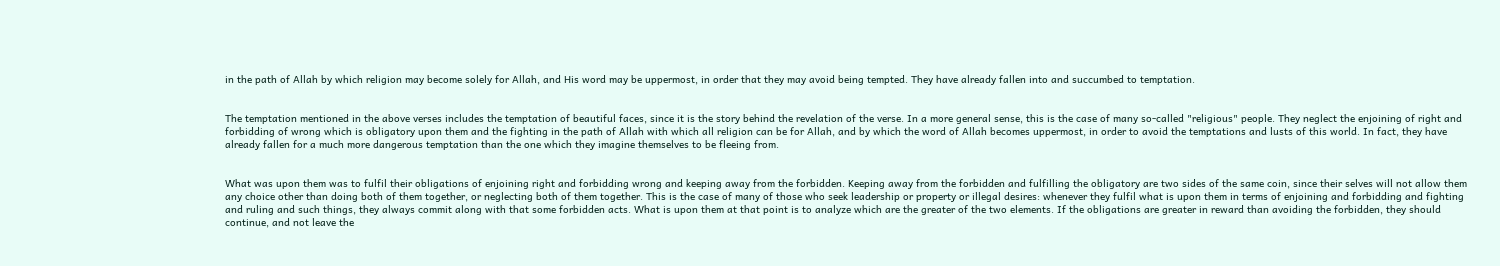in the path of Allah by which religion may become solely for Allah, and His word may be uppermost, in order that they may avoid being tempted. They have already fallen into and succumbed to temptation.


The temptation mentioned in the above verses includes the temptation of beautiful faces, since it is the story behind the revelation of the verse. In a more general sense, this is the case of many so-called "religious" people. They neglect the enjoining of right and forbidding of wrong which is obligatory upon them and the fighting in the path of Allah with which all religion can be for Allah, and by which the word of Allah becomes uppermost, in order to avoid the temptations and lusts of this world. In fact, they have already fallen for a much more dangerous temptation than the one which they imagine themselves to be fleeing from.


What was upon them was to fulfil their obligations of enjoining right and forbidding wrong and keeping away from the forbidden. Keeping away from the forbidden and fulfilling the obligatory are two sides of the same coin, since their selves will not allow them any choice other than doing both of them together, or neglecting both of them together. This is the case of many of those who seek leadership or property or illegal desires: whenever they fulfil what is upon them in terms of enjoining and forbidding and fighting and ruling and such things, they always commit along with that some forbidden acts. What is upon them at that point is to analyze which are the greater of the two elements. If the obligations are greater in reward than avoiding the forbidden, they should continue, and not leave the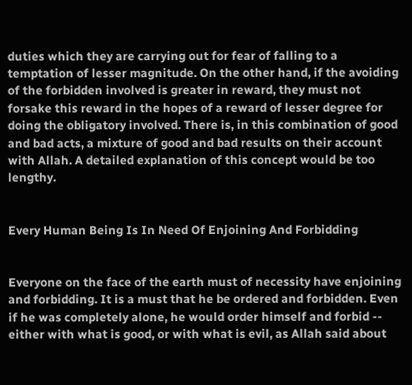duties which they are carrying out for fear of falling to a temptation of lesser magnitude. On the other hand, if the avoiding of the forbidden involved is greater in reward, they must not forsake this reward in the hopes of a reward of lesser degree for doing the obligatory involved. There is, in this combination of good and bad acts, a mixture of good and bad results on their account with Allah. A detailed explanation of this concept would be too lengthy.


Every Human Being Is In Need Of Enjoining And Forbidding


Everyone on the face of the earth must of necessity have enjoining and forbidding. It is a must that he be ordered and forbidden. Even if he was completely alone, he would order himself and forbid -- either with what is good, or with what is evil, as Allah said about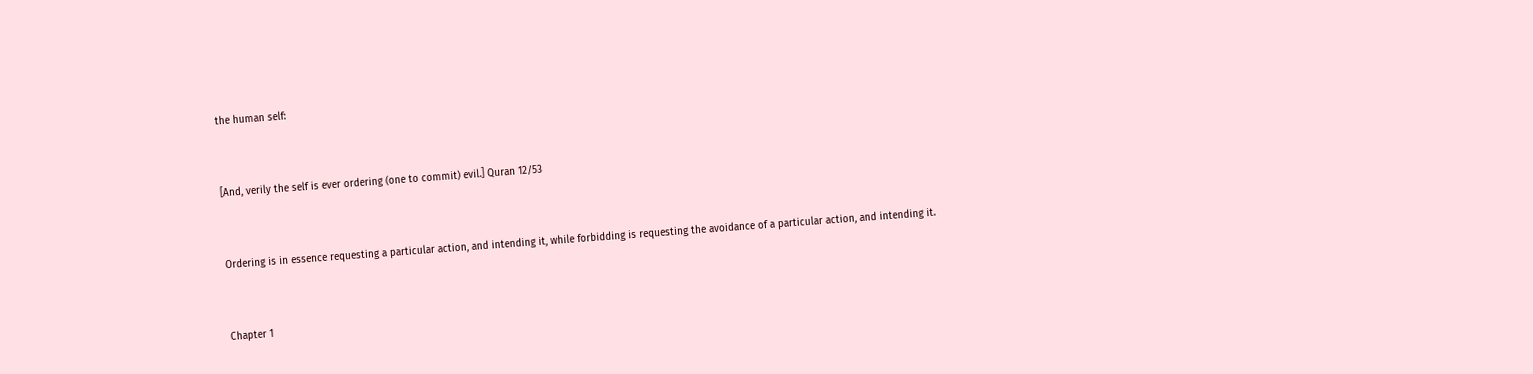the human self:


[And, verily the self is ever ordering (one to commit) evil.] Quran 12/53


Ordering is in essence requesting a particular action, and intending it, while forbidding is requesting the avoidance of a particular action, and intending it.


Chapter 1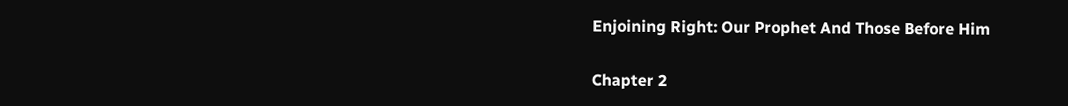Enjoining Right: Our Prophet And Those Before Him

Chapter 2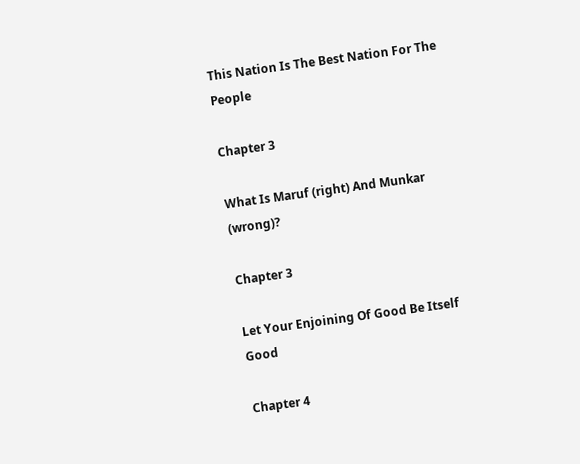This Nation Is The Best Nation For The People

Chapter 3

What Is Maruf (right) And Munkar (wrong)?

Chapter 3

Let Your Enjoining Of Good Be Itself Good

Chapter 4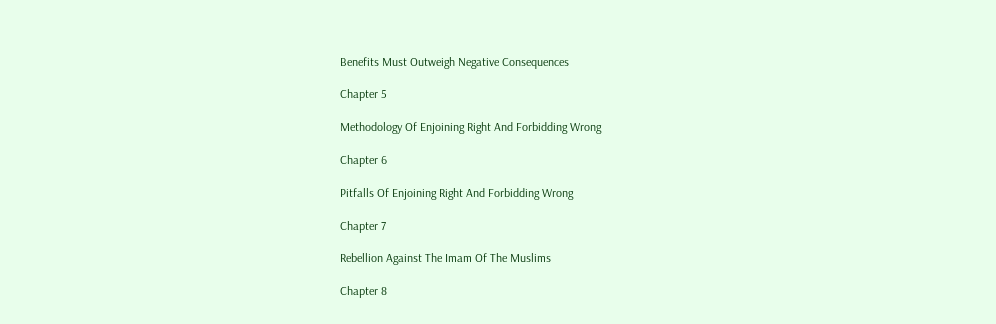Benefits Must Outweigh Negative Consequences

Chapter 5

Methodology Of Enjoining Right And Forbidding Wrong

Chapter 6

Pitfalls Of Enjoining Right And Forbidding Wrong

Chapter 7

Rebellion Against The Imam Of The Muslims

Chapter 8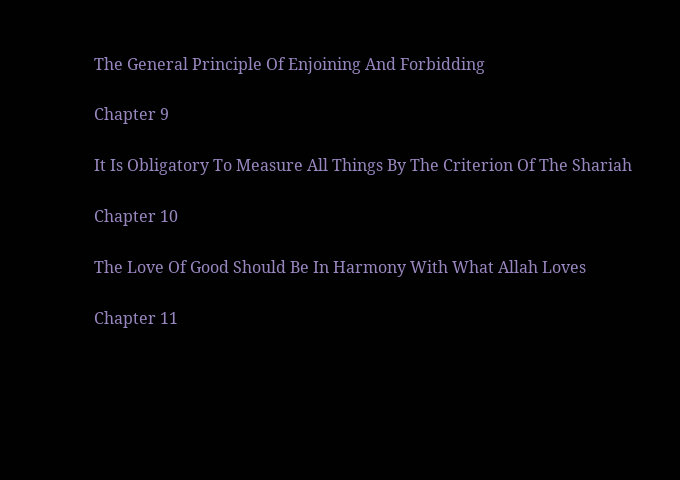The General Principle Of Enjoining And Forbidding

Chapter 9

It Is Obligatory To Measure All Things By The Criterion Of The Shariah

Chapter 10

The Love Of Good Should Be In Harmony With What Allah Loves

Chapter 11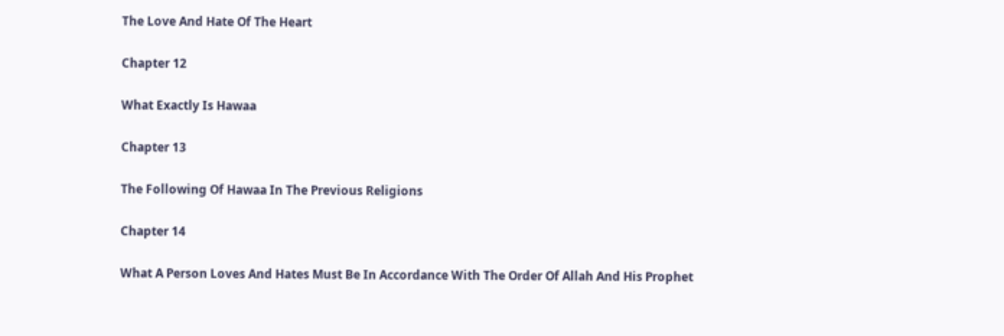The Love And Hate Of The Heart

Chapter 12

What Exactly Is Hawaa

Chapter 13

The Following Of Hawaa In The Previous Religions

Chapter 14

What A Person Loves And Hates Must Be In Accordance With The Order Of Allah And His Prophet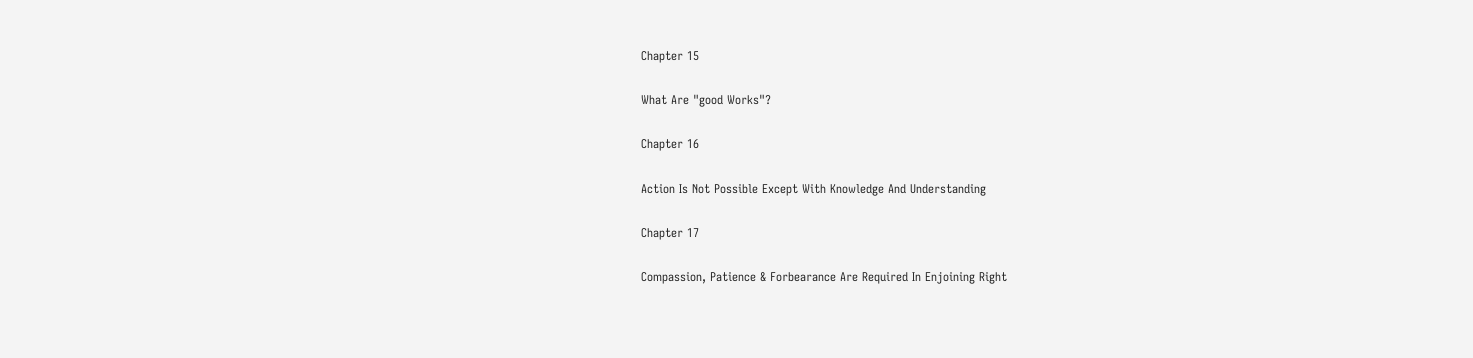Chapter 15

What Are "good Works"?

Chapter 16

Action Is Not Possible Except With Knowledge And Understanding

Chapter 17

Compassion, Patience & Forbearance Are Required In Enjoining Right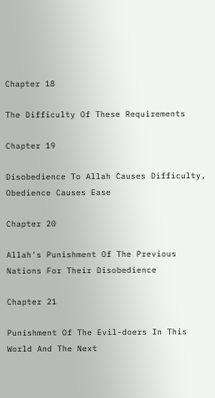Chapter 18

The Difficulty Of These Requirements

Chapter 19

Disobedience To Allah Causes Difficulty, Obedience Causes Ease

Chapter 20

Allah's Punishment Of The Previous Nations For Their Disobedience

Chapter 21

Punishment Of The Evil-doers In This World And The Next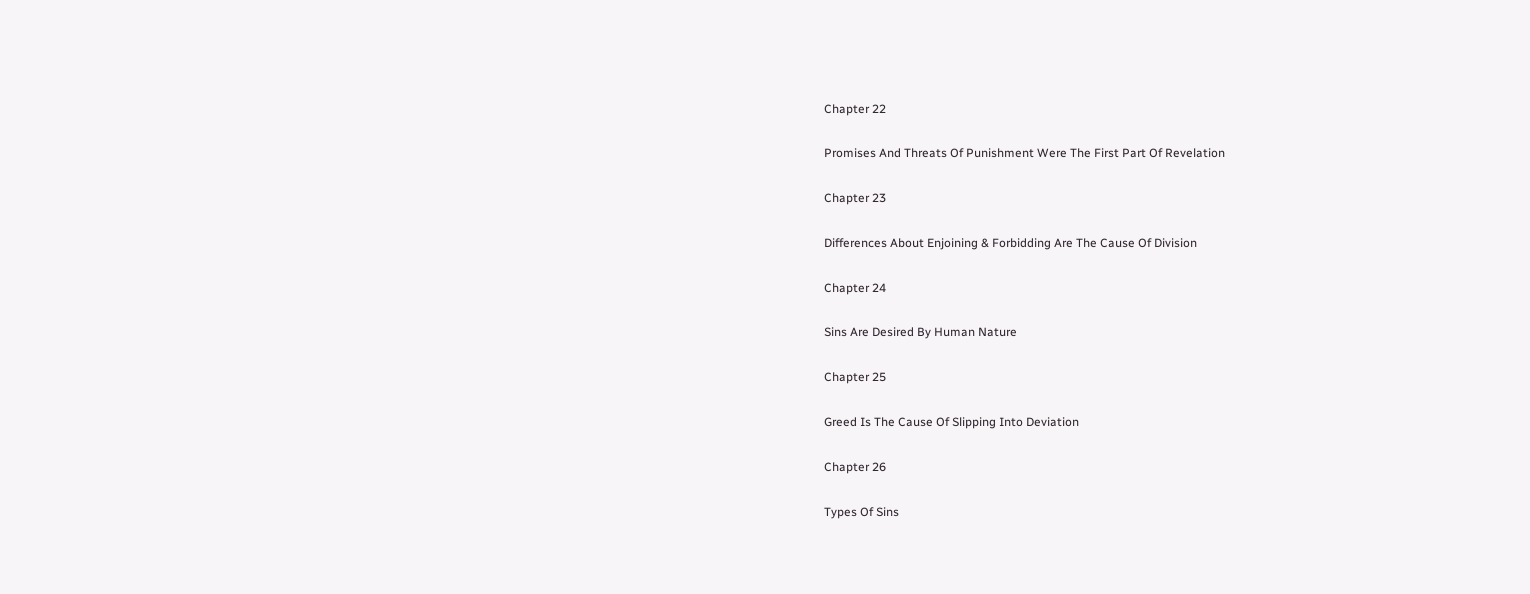Chapter 22

Promises And Threats Of Punishment Were The First Part Of Revelation

Chapter 23

Differences About Enjoining & Forbidding Are The Cause Of Division

Chapter 24

Sins Are Desired By Human Nature

Chapter 25

Greed Is The Cause Of Slipping Into Deviation

Chapter 26

Types Of Sins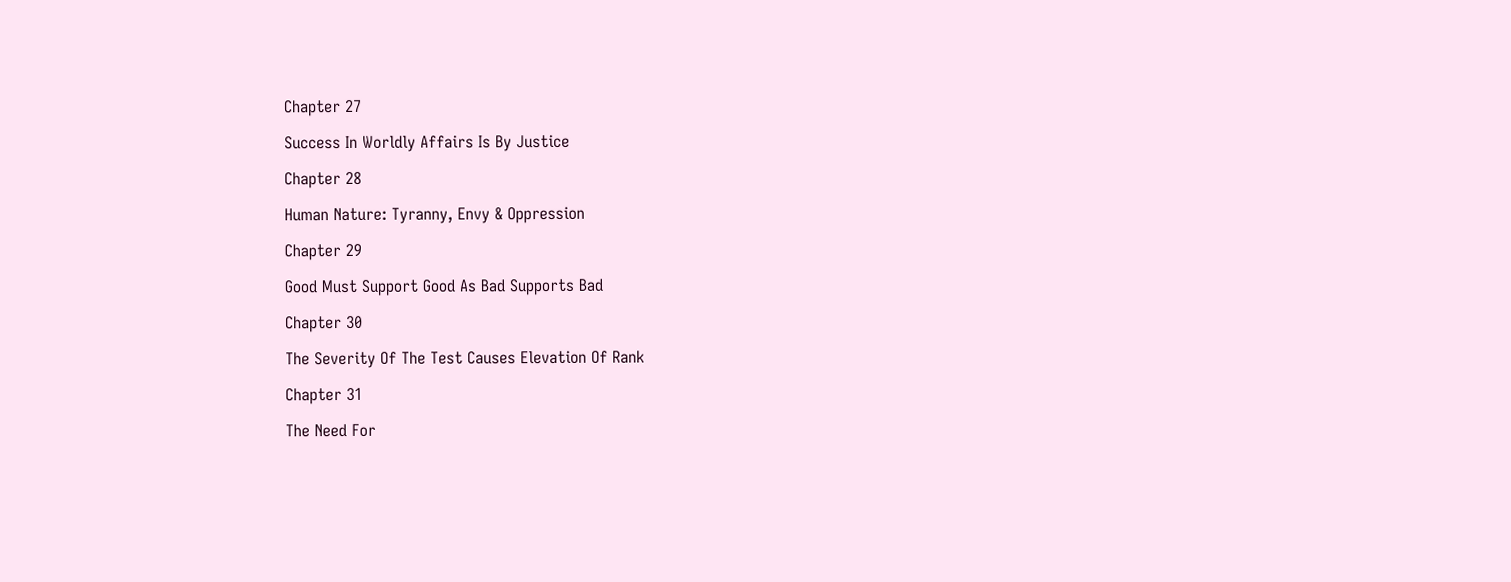Chapter 27

Success In Worldly Affairs Is By Justice

Chapter 28

Human Nature: Tyranny, Envy & Oppression

Chapter 29

Good Must Support Good As Bad Supports Bad

Chapter 30

The Severity Of The Test Causes Elevation Of Rank

Chapter 31

The Need For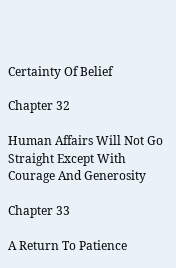Certainty Of Belief

Chapter 32

Human Affairs Will Not Go Straight Except With Courage And Generosity

Chapter 33

A Return To Patience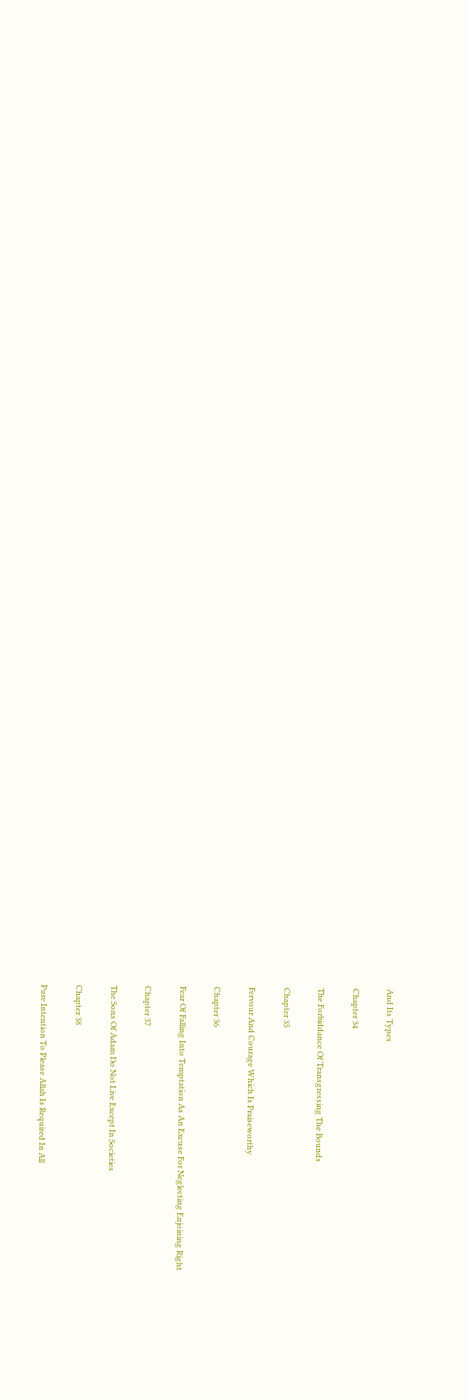And Its Types

Chapter 34

The Forbiddance Of Transgressing The Bounds

Chapter 35

Fervour And Courage Which Is Praiseworthy

Chapter 36

Fear Of Falling Into Temptation As An Excuse For Neglecting Enjoining Right

Chapter 37

The Sons Of Adam Do Not Live Except In Societies

Chapter 38

Pure Intention To Please Allah Is Required In All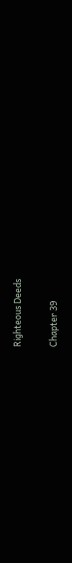Righteous Deeds

Chapter 39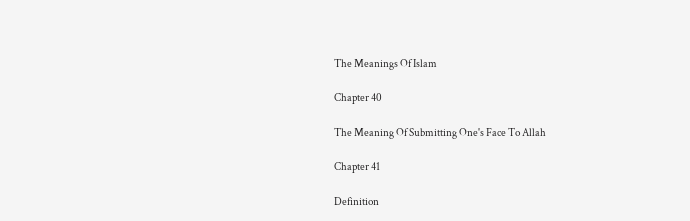The Meanings Of Islam

Chapter 40

The Meaning Of Submitting One's Face To Allah

Chapter 41

Definition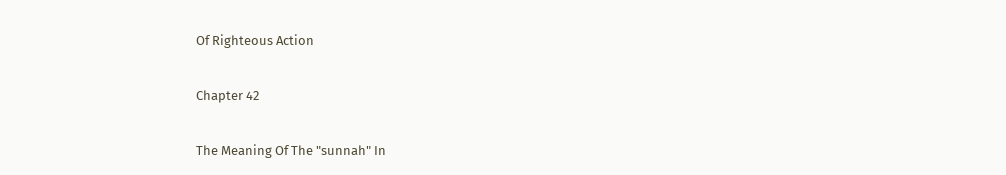Of Righteous Action

Chapter 42

The Meaning Of The "sunnah" In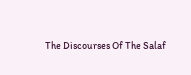The Discourses Of The Salaf